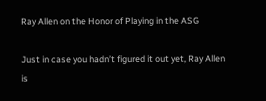Ray Allen on the Honor of Playing in the ASG

Just in case you hadn’t figured it out yet, Ray Allen is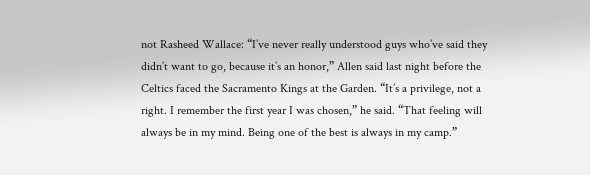not Rasheed Wallace: “I’ve never really understood guys who’ve said they didn’t want to go, because it’s an honor,” Allen said last night before the Celtics faced the Sacramento Kings at the Garden. “It’s a privilege, not a right. I remember the first year I was chosen,” he said. “That feeling will always be in my mind. Being one of the best is always in my camp.”